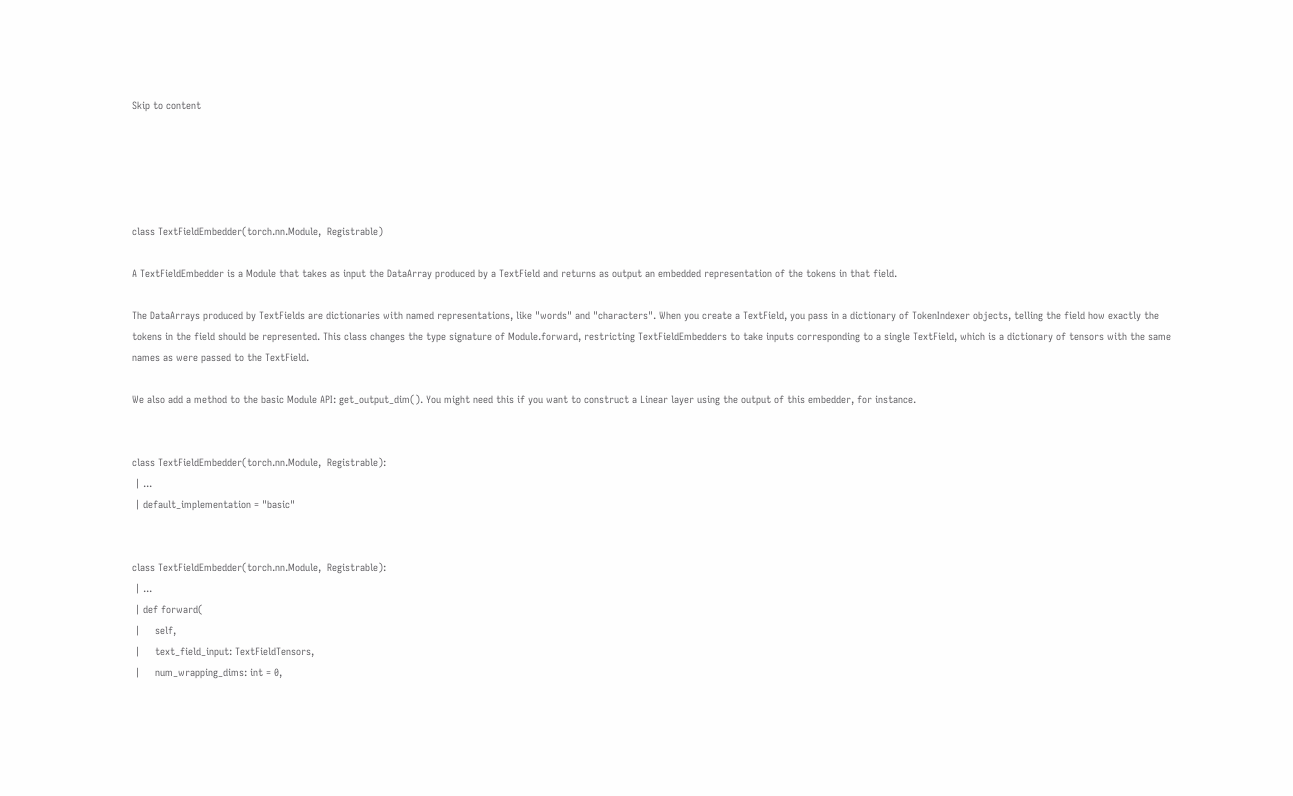Skip to content





class TextFieldEmbedder(torch.nn.Module,  Registrable)

A TextFieldEmbedder is a Module that takes as input the DataArray produced by a TextField and returns as output an embedded representation of the tokens in that field.

The DataArrays produced by TextFields are dictionaries with named representations, like "words" and "characters". When you create a TextField, you pass in a dictionary of TokenIndexer objects, telling the field how exactly the tokens in the field should be represented. This class changes the type signature of Module.forward, restricting TextFieldEmbedders to take inputs corresponding to a single TextField, which is a dictionary of tensors with the same names as were passed to the TextField.

We also add a method to the basic Module API: get_output_dim(). You might need this if you want to construct a Linear layer using the output of this embedder, for instance.


class TextFieldEmbedder(torch.nn.Module,  Registrable):
 | ...
 | default_implementation = "basic"


class TextFieldEmbedder(torch.nn.Module,  Registrable):
 | ...
 | def forward(
 |     self,
 |     text_field_input: TextFieldTensors,
 |     num_wrapping_dims: int = 0,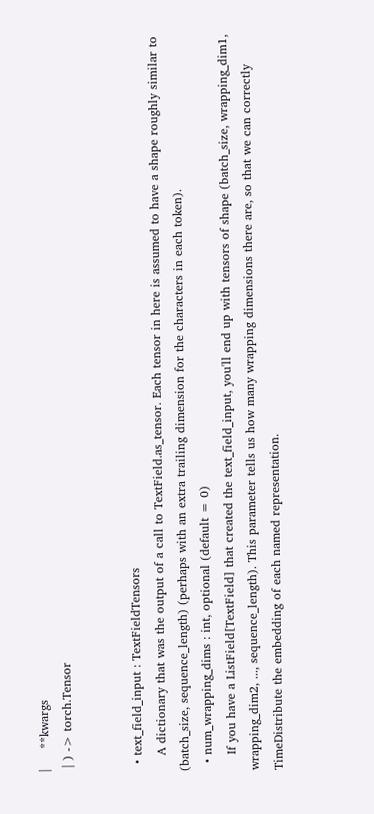|     **kwargs
 | ) -> torch.Tensor


  • text_field_input : TextFieldTensors
    A dictionary that was the output of a call to TextField.as_tensor. Each tensor in here is assumed to have a shape roughly similar to (batch_size, sequence_length) (perhaps with an extra trailing dimension for the characters in each token).
  • num_wrapping_dims : int, optional (default = 0)
    If you have a ListField[TextField] that created the text_field_input, you'll end up with tensors of shape (batch_size, wrapping_dim1, wrapping_dim2, ..., sequence_length). This parameter tells us how many wrapping dimensions there are, so that we can correctly TimeDistribute the embedding of each named representation.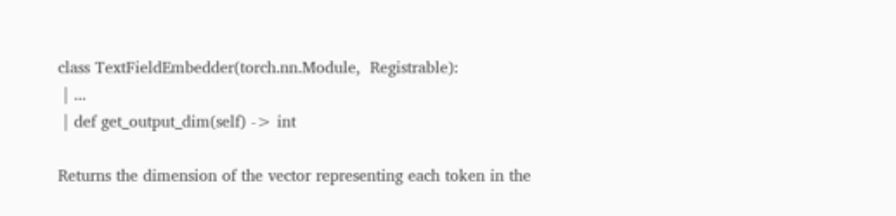class TextFieldEmbedder(torch.nn.Module,  Registrable):
 | ...
 | def get_output_dim(self) -> int

Returns the dimension of the vector representing each token in the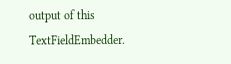output of this TextFieldEmbedder.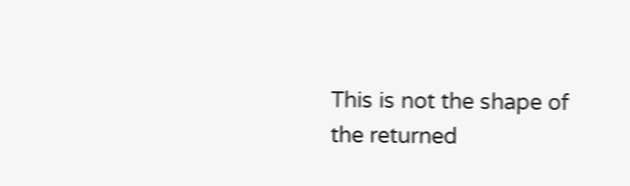This is not the shape of the returned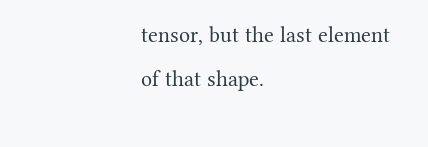tensor, but the last element of that shape.